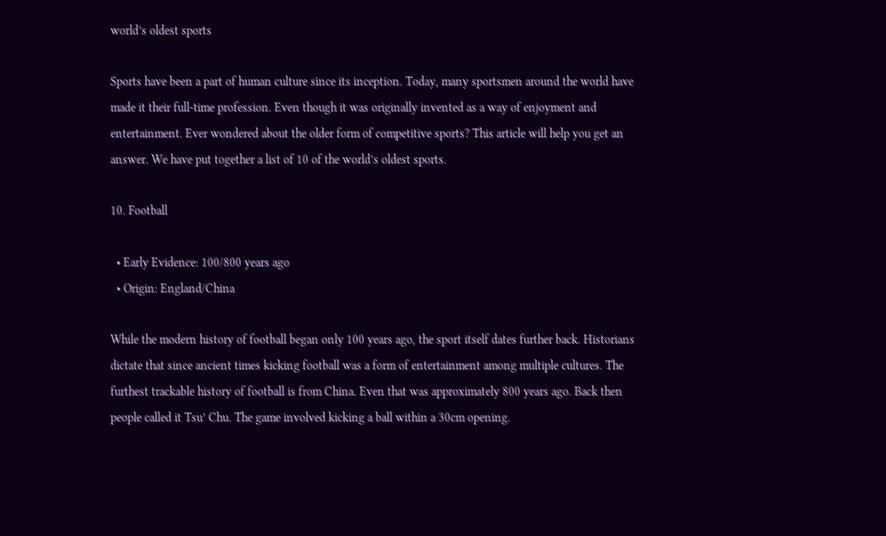world’s oldest sports

Sports have been a part of human culture since its inception. Today, many sportsmen around the world have made it their full-time profession. Even though it was originally invented as a way of enjoyment and entertainment. Ever wondered about the older form of competitive sports? This article will help you get an answer. We have put together a list of 10 of the world’s oldest sports.

10. Football

  • Early Evidence: 100/800 years ago
  • Origin: England/China

While the modern history of football began only 100 years ago, the sport itself dates further back. Historians dictate that since ancient times kicking football was a form of entertainment among multiple cultures. The furthest trackable history of football is from China. Even that was approximately 800 years ago. Back then people called it Tsu’ Chu. The game involved kicking a ball within a 30cm opening.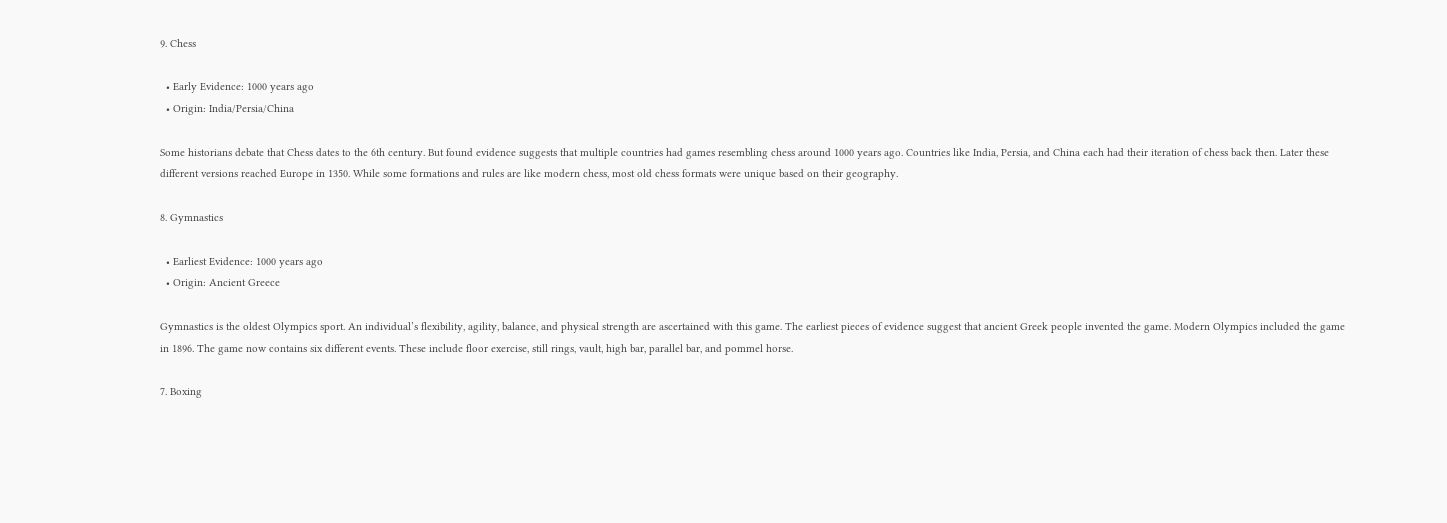9. Chess

  • Early Evidence: 1000 years ago
  • Origin: India/Persia/China

Some historians debate that Chess dates to the 6th century. But found evidence suggests that multiple countries had games resembling chess around 1000 years ago. Countries like India, Persia, and China each had their iteration of chess back then. Later these different versions reached Europe in 1350. While some formations and rules are like modern chess, most old chess formats were unique based on their geography.

8. Gymnastics

  • Earliest Evidence: 1000 years ago
  • Origin: Ancient Greece

Gymnastics is the oldest Olympics sport. An individual’s flexibility, agility, balance, and physical strength are ascertained with this game. The earliest pieces of evidence suggest that ancient Greek people invented the game. Modern Olympics included the game in 1896. The game now contains six different events. These include floor exercise, still rings, vault, high bar, parallel bar, and pommel horse.

7. Boxing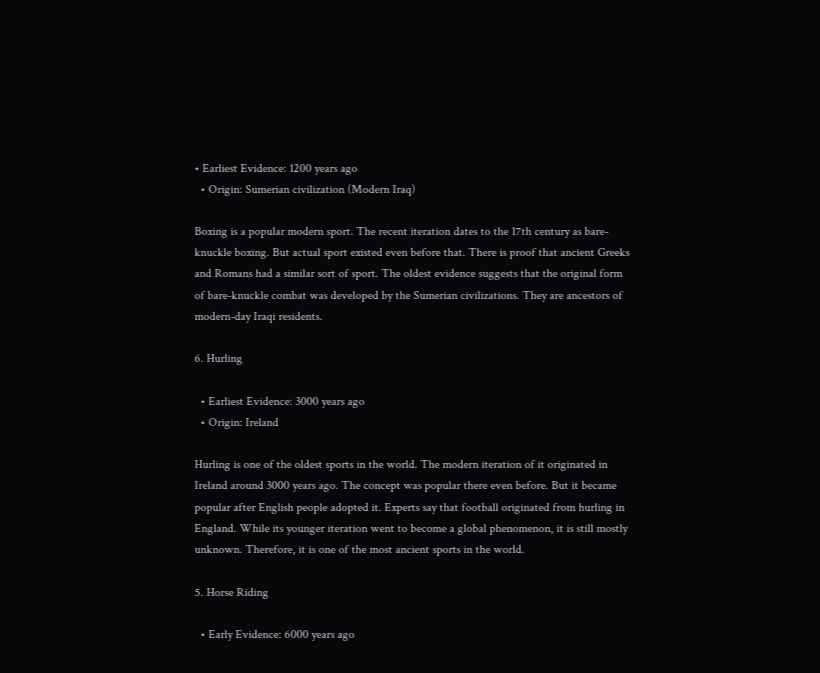• Earliest Evidence: 1200 years ago
  • Origin: Sumerian civilization (Modern Iraq)

Boxing is a popular modern sport. The recent iteration dates to the 17th century as bare-knuckle boxing. But actual sport existed even before that. There is proof that ancient Greeks and Romans had a similar sort of sport. The oldest evidence suggests that the original form of bare-knuckle combat was developed by the Sumerian civilizations. They are ancestors of modern-day Iraqi residents.

6. Hurling

  • Earliest Evidence: 3000 years ago
  • Origin: Ireland

Hurling is one of the oldest sports in the world. The modern iteration of it originated in Ireland around 3000 years ago. The concept was popular there even before. But it became popular after English people adopted it. Experts say that football originated from hurling in England. While its younger iteration went to become a global phenomenon, it is still mostly unknown. Therefore, it is one of the most ancient sports in the world.

5. Horse Riding

  • Early Evidence: 6000 years ago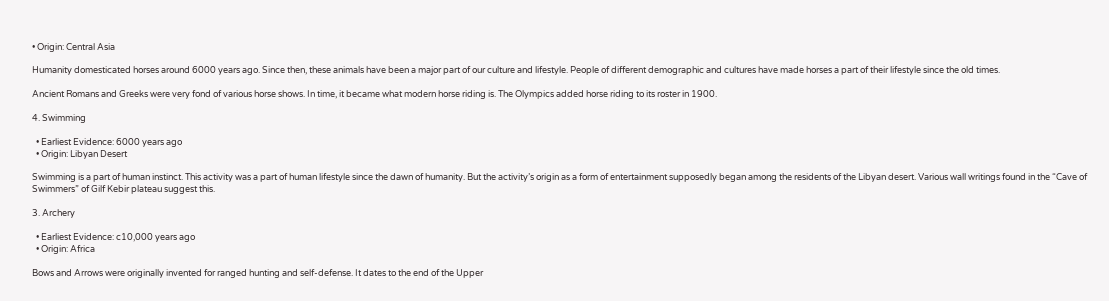• Origin: Central Asia

Humanity domesticated horses around 6000 years ago. Since then, these animals have been a major part of our culture and lifestyle. People of different demographic and cultures have made horses a part of their lifestyle since the old times.

Ancient Romans and Greeks were very fond of various horse shows. In time, it became what modern horse riding is. The Olympics added horse riding to its roster in 1900.

4. Swimming

  • Earliest Evidence: 6000 years ago
  • Origin: Libyan Desert

Swimming is a part of human instinct. This activity was a part of human lifestyle since the dawn of humanity. But the activity’s origin as a form of entertainment supposedly began among the residents of the Libyan desert. Various wall writings found in the “Cave of Swimmers” of Gilf Kebir plateau suggest this.

3. Archery

  • Earliest Evidence: c10,000 years ago
  • Origin: Africa

Bows and Arrows were originally invented for ranged hunting and self-defense. It dates to the end of the Upper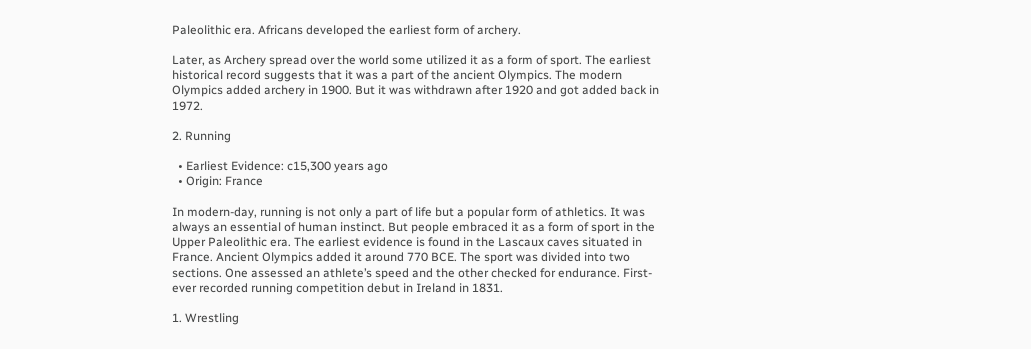Paleolithic era. Africans developed the earliest form of archery.

Later, as Archery spread over the world some utilized it as a form of sport. The earliest historical record suggests that it was a part of the ancient Olympics. The modern Olympics added archery in 1900. But it was withdrawn after 1920 and got added back in 1972.

2. Running

  • Earliest Evidence: c15,300 years ago
  • Origin: France

In modern-day, running is not only a part of life but a popular form of athletics. It was always an essential of human instinct. But people embraced it as a form of sport in the Upper Paleolithic era. The earliest evidence is found in the Lascaux caves situated in France. Ancient Olympics added it around 770 BCE. The sport was divided into two sections. One assessed an athlete’s speed and the other checked for endurance. First-ever recorded running competition debut in Ireland in 1831.

1. Wrestling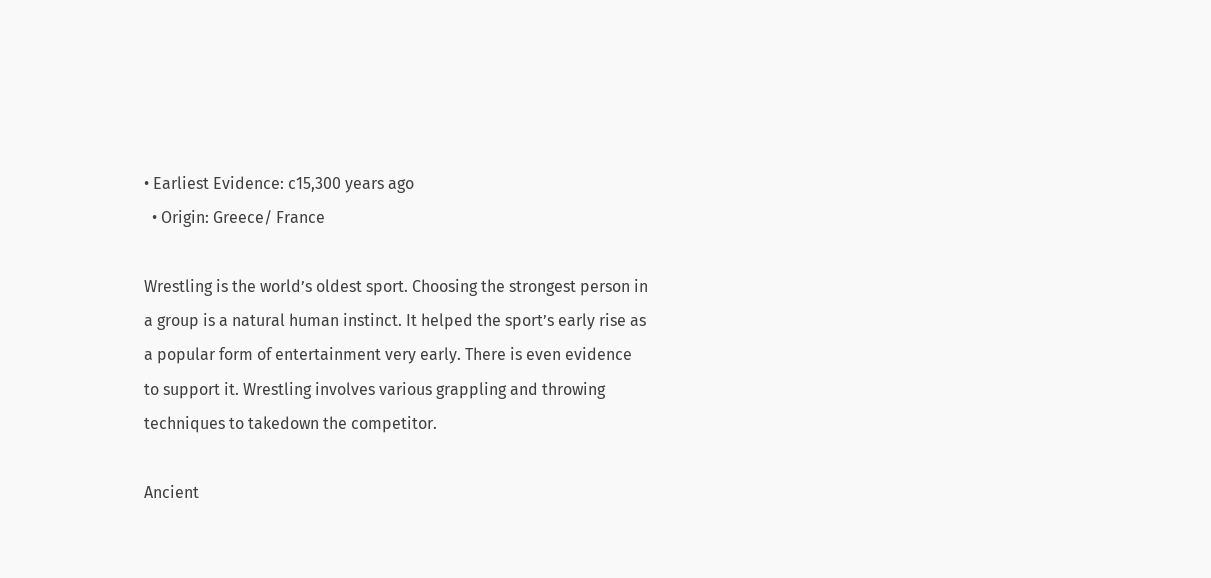• Earliest Evidence: c15,300 years ago
  • Origin: Greece/ France

Wrestling is the world’s oldest sport. Choosing the strongest person in a group is a natural human instinct. It helped the sport’s early rise as a popular form of entertainment very early. There is even evidence to support it. Wrestling involves various grappling and throwing techniques to takedown the competitor.

Ancient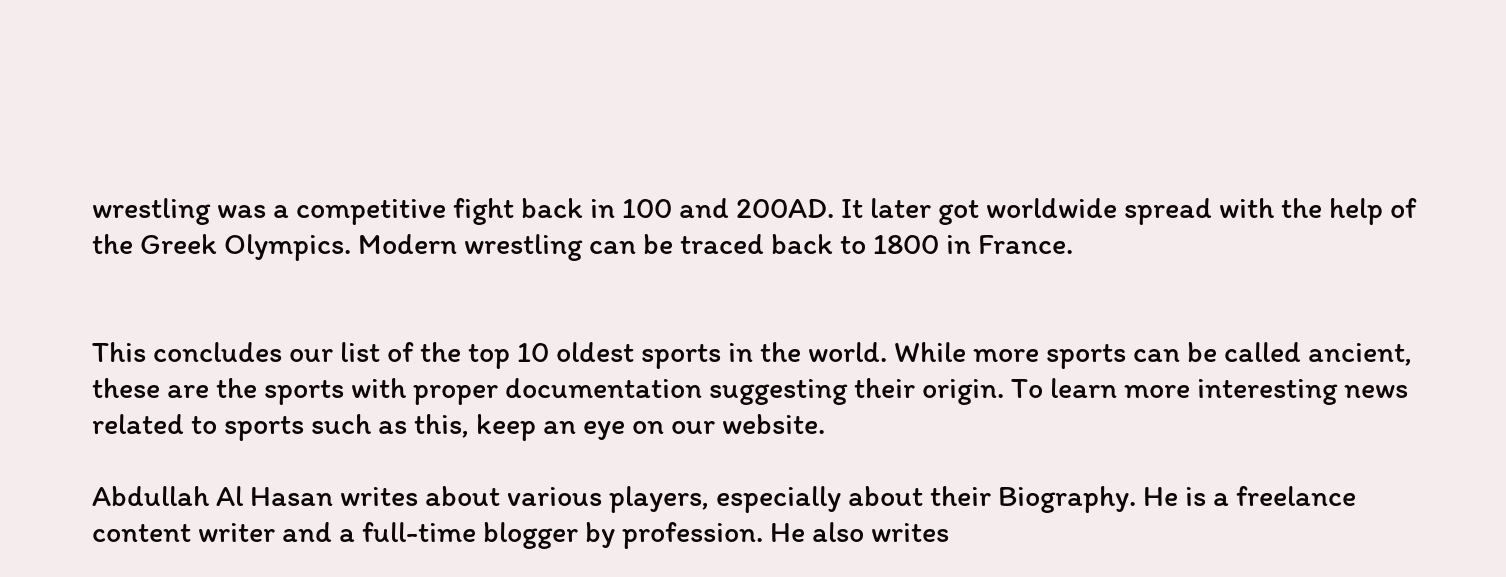wrestling was a competitive fight back in 100 and 200AD. It later got worldwide spread with the help of the Greek Olympics. Modern wrestling can be traced back to 1800 in France.


This concludes our list of the top 10 oldest sports in the world. While more sports can be called ancient, these are the sports with proper documentation suggesting their origin. To learn more interesting news related to sports such as this, keep an eye on our website.

Abdullah Al Hasan writes about various players, especially about their Biography. He is a freelance content writer and a full-time blogger by profession. He also writes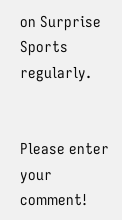on Surprise Sports regularly.


Please enter your comment!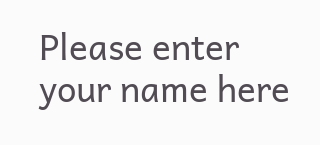Please enter your name here